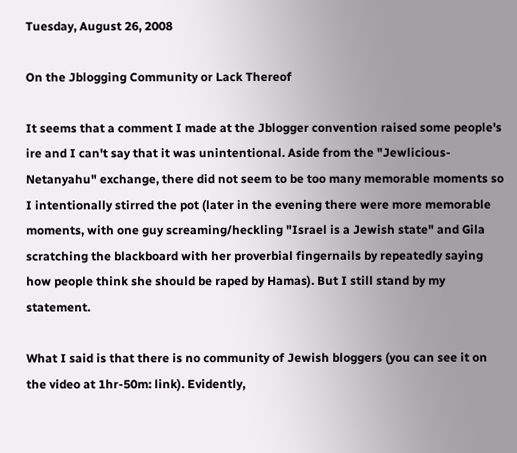Tuesday, August 26, 2008

On the Jblogging Community or Lack Thereof

It seems that a comment I made at the Jblogger convention raised some people's ire and I can't say that it was unintentional. Aside from the "Jewlicious-Netanyahu" exchange, there did not seem to be too many memorable moments so I intentionally stirred the pot (later in the evening there were more memorable moments, with one guy screaming/heckling "Israel is a Jewish state" and Gila scratching the blackboard with her proverbial fingernails by repeatedly saying how people think she should be raped by Hamas). But I still stand by my statement.

What I said is that there is no community of Jewish bloggers (you can see it on the video at 1hr-50m: link). Evidently,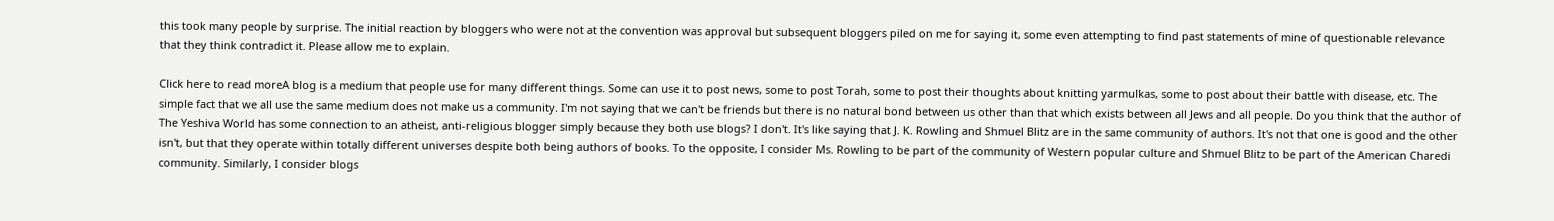this took many people by surprise. The initial reaction by bloggers who were not at the convention was approval but subsequent bloggers piled on me for saying it, some even attempting to find past statements of mine of questionable relevance that they think contradict it. Please allow me to explain.

Click here to read moreA blog is a medium that people use for many different things. Some can use it to post news, some to post Torah, some to post their thoughts about knitting yarmulkas, some to post about their battle with disease, etc. The simple fact that we all use the same medium does not make us a community. I'm not saying that we can't be friends but there is no natural bond between us other than that which exists between all Jews and all people. Do you think that the author of The Yeshiva World has some connection to an atheist, anti-religious blogger simply because they both use blogs? I don't. It's like saying that J. K. Rowling and Shmuel Blitz are in the same community of authors. It's not that one is good and the other isn't, but that they operate within totally different universes despite both being authors of books. To the opposite, I consider Ms. Rowling to be part of the community of Western popular culture and Shmuel Blitz to be part of the American Charedi community. Similarly, I consider blogs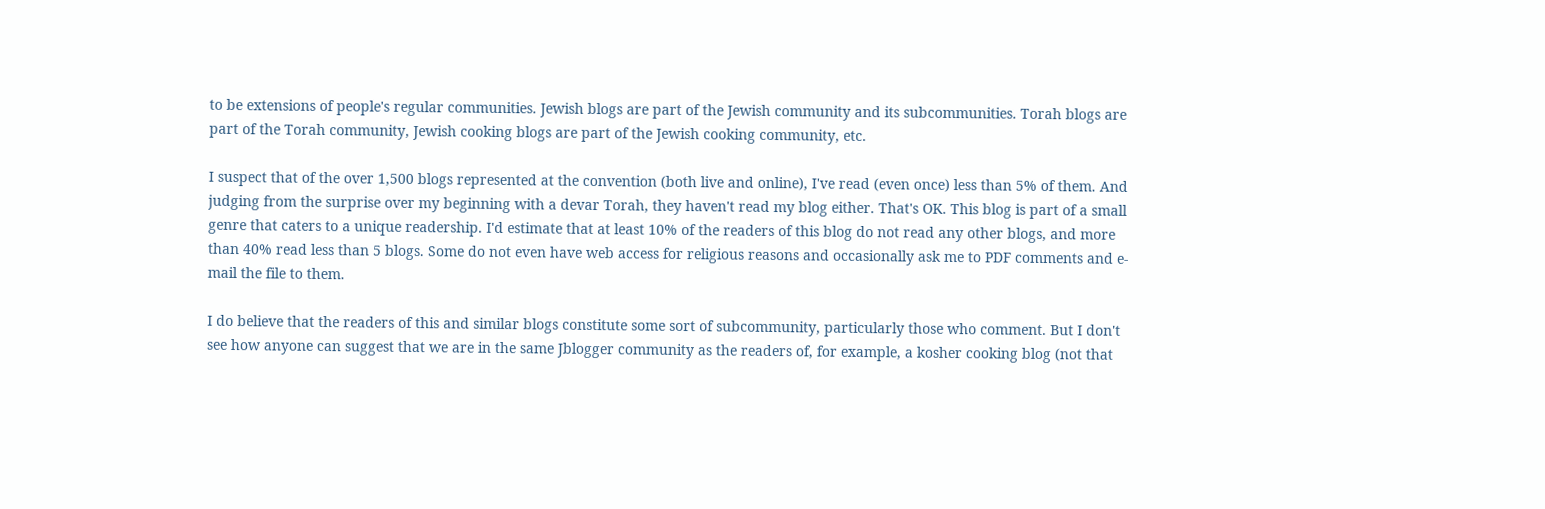to be extensions of people's regular communities. Jewish blogs are part of the Jewish community and its subcommunities. Torah blogs are part of the Torah community, Jewish cooking blogs are part of the Jewish cooking community, etc.

I suspect that of the over 1,500 blogs represented at the convention (both live and online), I've read (even once) less than 5% of them. And judging from the surprise over my beginning with a devar Torah, they haven't read my blog either. That's OK. This blog is part of a small genre that caters to a unique readership. I'd estimate that at least 10% of the readers of this blog do not read any other blogs, and more than 40% read less than 5 blogs. Some do not even have web access for religious reasons and occasionally ask me to PDF comments and e-mail the file to them.

I do believe that the readers of this and similar blogs constitute some sort of subcommunity, particularly those who comment. But I don't see how anyone can suggest that we are in the same Jblogger community as the readers of, for example, a kosher cooking blog (not that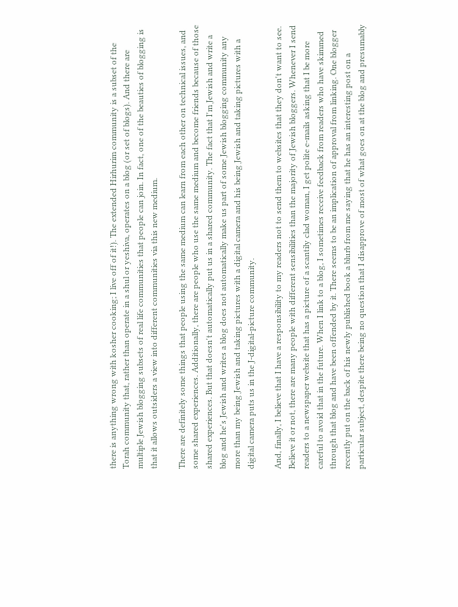there is anything wrong with kosher cooking; I live off of it!). The extended Hirhurim community is a subset of the Torah community that, rather than operate in a shul or yeshiva, operates on a blog (or set of blogs). And there are multiple Jewish blogging subsets of real life communities that people can join. In fact, one of the beauties of blogging is that it allows outsiders a view into different communities via this new medium.

There are definitely some things that people using the same medium can learn from each other on technical issues, and some shared experiences. Additionally, there are people who use the same medium and become friends because of those shared experiences. But that doesn't automatically put us in a shared community. The fact that I'm Jewish and write a blog and he's Jewish and writes a blog does not automatically make us part of some Jewish blogging community any more than my being Jewish and taking pictures with a digital camera and his being Jewish and taking pictures with a digital camera puts us in the J-digital-picture community.

And, finally, I believe that I have a responsibility to my readers not to send them to websites that they don't want to see. Believe it or not, there are many people with different sensibilities than the majority of Jewish bloggers. Whenever I send readers to a newspaper website that has a picture of a scantily clad woman, I get polite e-mails asking that I be more careful to avoid that in the future. When I link to a blog, I sometimes receive feedback from readers who have skimmed through that blog and have been offended by it. There seems to be an implication of approval from linking. One blogger recently put on the back of his newly published book a blurb from me saying that he has an interesting post on a particular subject, despite there being no question that I disapprove of most of what goes on at the blog and presumably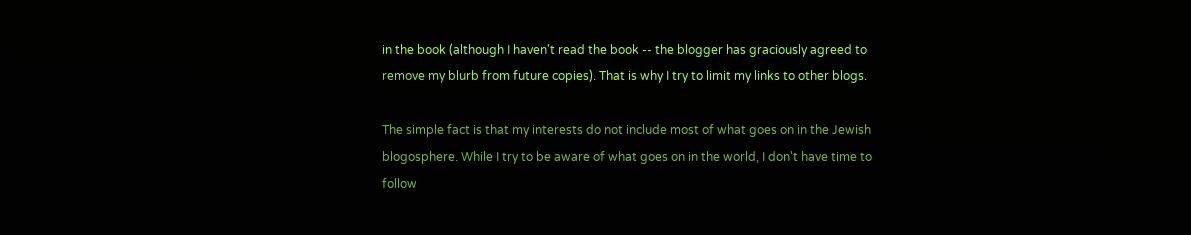in the book (although I haven't read the book -- the blogger has graciously agreed to remove my blurb from future copies). That is why I try to limit my links to other blogs.

The simple fact is that my interests do not include most of what goes on in the Jewish blogosphere. While I try to be aware of what goes on in the world, I don't have time to follow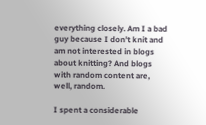everything closely. Am I a bad guy because I don't knit and am not interested in blogs about knitting? And blogs with random content are, well, random.

I spent a considerable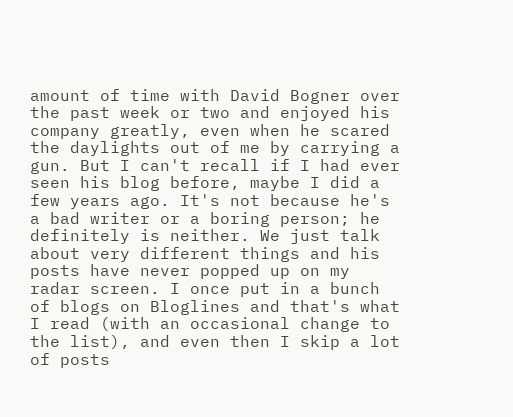amount of time with David Bogner over the past week or two and enjoyed his company greatly, even when he scared the daylights out of me by carrying a gun. But I can't recall if I had ever seen his blog before, maybe I did a few years ago. It's not because he's a bad writer or a boring person; he definitely is neither. We just talk about very different things and his posts have never popped up on my radar screen. I once put in a bunch of blogs on Bloglines and that's what I read (with an occasional change to the list), and even then I skip a lot of posts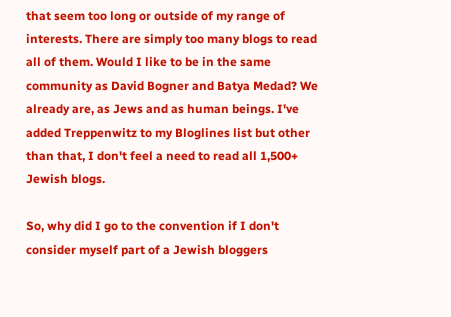that seem too long or outside of my range of interests. There are simply too many blogs to read all of them. Would I like to be in the same community as David Bogner and Batya Medad? We already are, as Jews and as human beings. I've added Treppenwitz to my Bloglines list but other than that, I don't feel a need to read all 1,500+ Jewish blogs.

So, why did I go to the convention if I don't consider myself part of a Jewish bloggers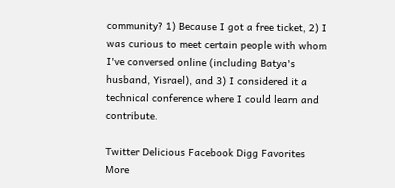community? 1) Because I got a free ticket, 2) I was curious to meet certain people with whom I've conversed online (including Batya's husband, Yisrael), and 3) I considered it a technical conference where I could learn and contribute.

Twitter Delicious Facebook Digg Favorites More